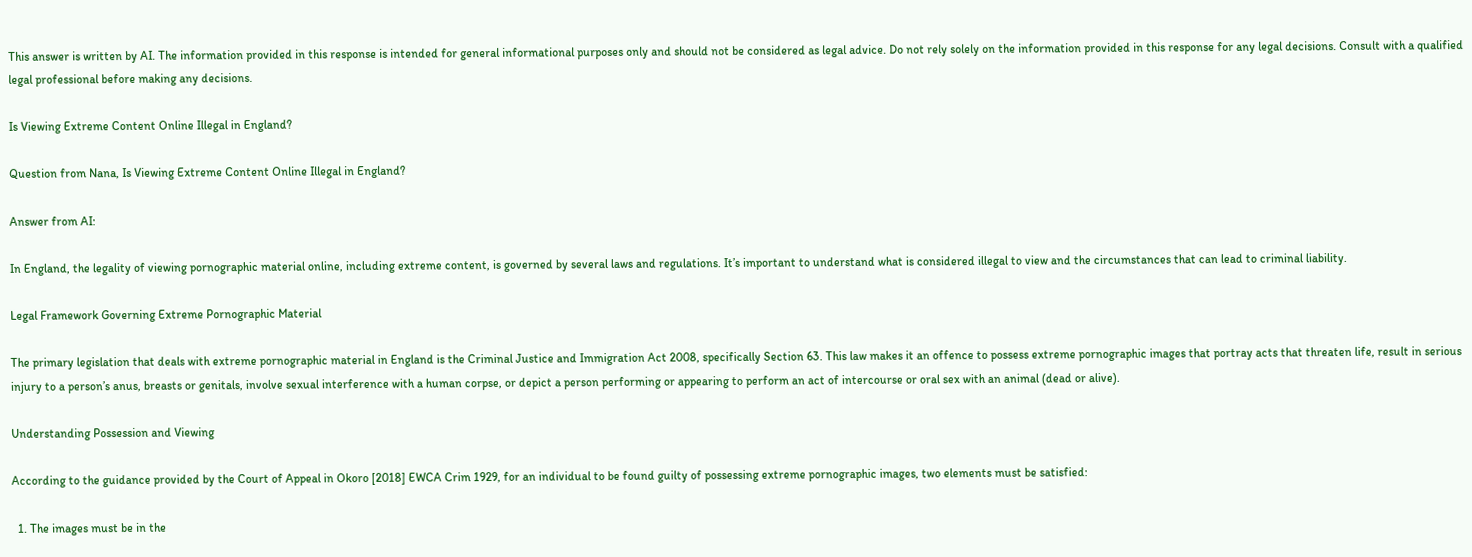This answer is written by AI. The information provided in this response is intended for general informational purposes only and should not be considered as legal advice. Do not rely solely on the information provided in this response for any legal decisions. Consult with a qualified legal professional before making any decisions.

Is Viewing Extreme Content Online Illegal in England?

Question from Nana, Is Viewing Extreme Content Online Illegal in England?

Answer from AI:

In England, the legality of viewing pornographic material online, including extreme content, is governed by several laws and regulations. It’s important to understand what is considered illegal to view and the circumstances that can lead to criminal liability.

Legal Framework Governing Extreme Pornographic Material

The primary legislation that deals with extreme pornographic material in England is the Criminal Justice and Immigration Act 2008, specifically Section 63. This law makes it an offence to possess extreme pornographic images that portray acts that threaten life, result in serious injury to a person’s anus, breasts or genitals, involve sexual interference with a human corpse, or depict a person performing or appearing to perform an act of intercourse or oral sex with an animal (dead or alive).

Understanding Possession and Viewing

According to the guidance provided by the Court of Appeal in Okoro [2018] EWCA Crim 1929, for an individual to be found guilty of possessing extreme pornographic images, two elements must be satisfied:

  1. The images must be in the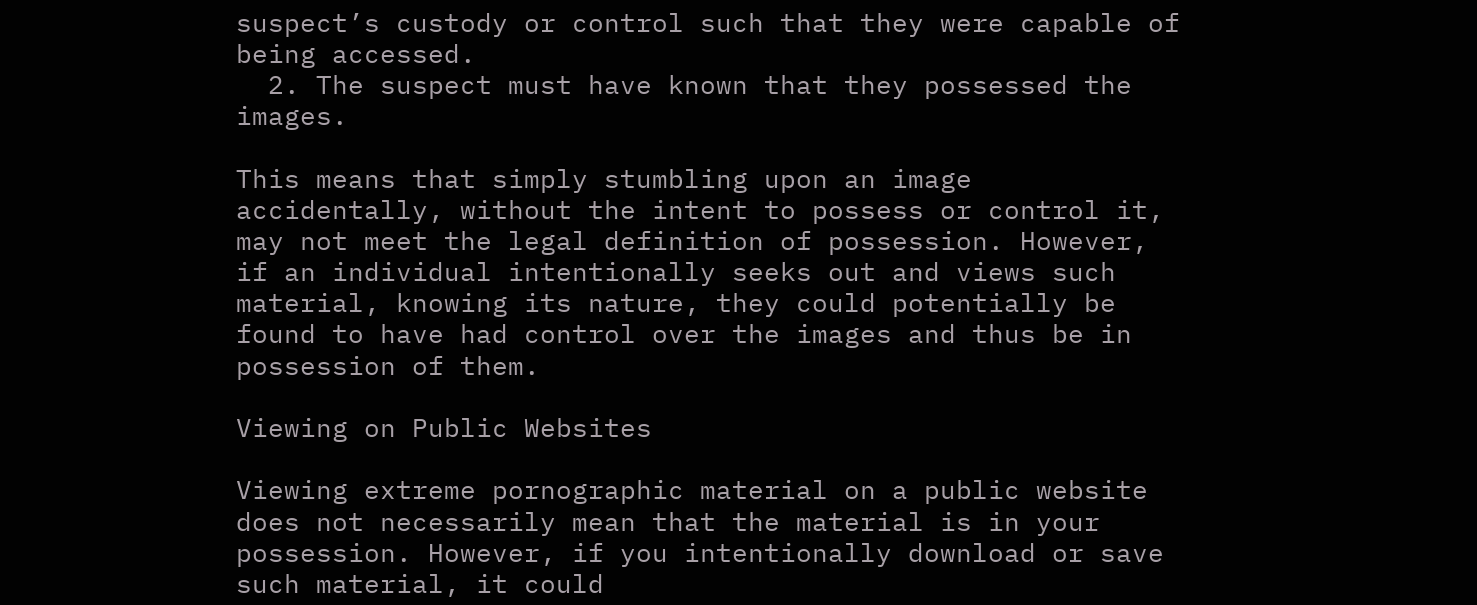suspect’s custody or control such that they were capable of being accessed.
  2. The suspect must have known that they possessed the images.

This means that simply stumbling upon an image accidentally, without the intent to possess or control it, may not meet the legal definition of possession. However, if an individual intentionally seeks out and views such material, knowing its nature, they could potentially be found to have had control over the images and thus be in possession of them.

Viewing on Public Websites

Viewing extreme pornographic material on a public website does not necessarily mean that the material is in your possession. However, if you intentionally download or save such material, it could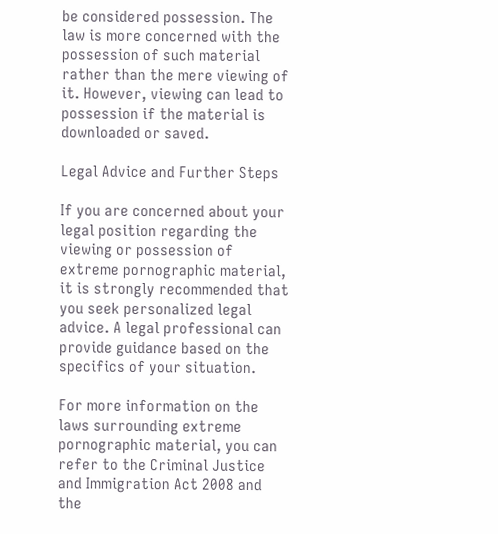be considered possession. The law is more concerned with the possession of such material rather than the mere viewing of it. However, viewing can lead to possession if the material is downloaded or saved.

Legal Advice and Further Steps

If you are concerned about your legal position regarding the viewing or possession of extreme pornographic material, it is strongly recommended that you seek personalized legal advice. A legal professional can provide guidance based on the specifics of your situation.

For more information on the laws surrounding extreme pornographic material, you can refer to the Criminal Justice and Immigration Act 2008 and the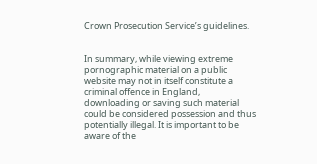Crown Prosecution Service’s guidelines.


In summary, while viewing extreme pornographic material on a public website may not in itself constitute a criminal offence in England, downloading or saving such material could be considered possession and thus potentially illegal. It is important to be aware of the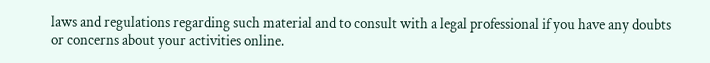laws and regulations regarding such material and to consult with a legal professional if you have any doubts or concerns about your activities online.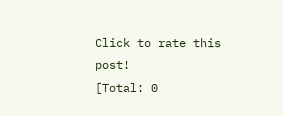Click to rate this post!
[Total: 0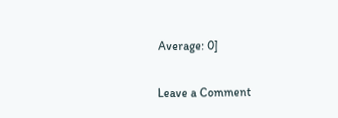Average: 0]

Leave a Comment